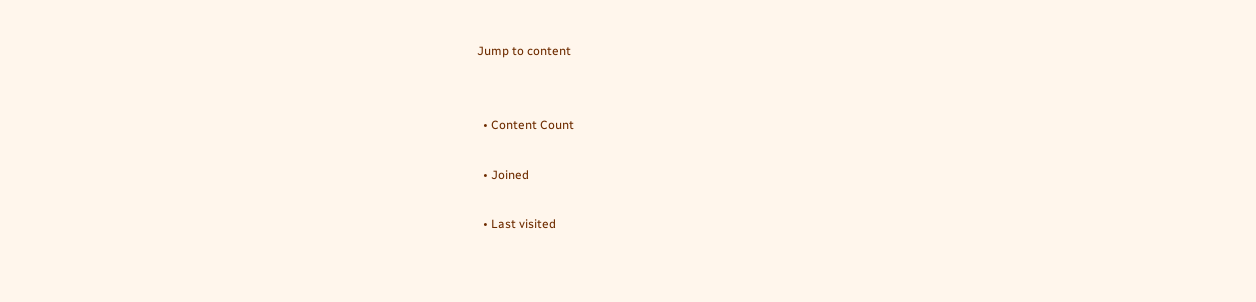Jump to content


  • Content Count

  • Joined

  • Last visited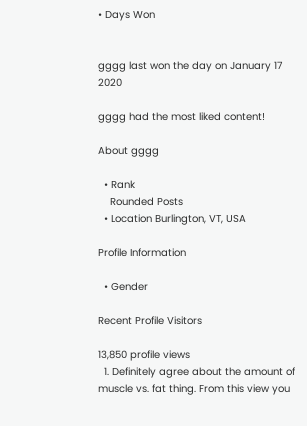• Days Won


gggg last won the day on January 17 2020

gggg had the most liked content!

About gggg

  • Rank
    Rounded Posts
  • Location Burlington, VT, USA

Profile Information

  • Gender

Recent Profile Visitors

13,850 profile views
  1. Definitely agree about the amount of muscle vs. fat thing. From this view you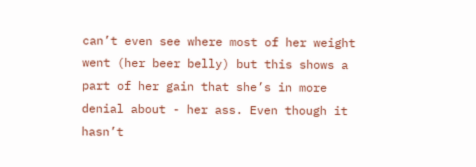can’t even see where most of her weight went (her beer belly) but this shows a part of her gain that she’s in more denial about - her ass. Even though it hasn’t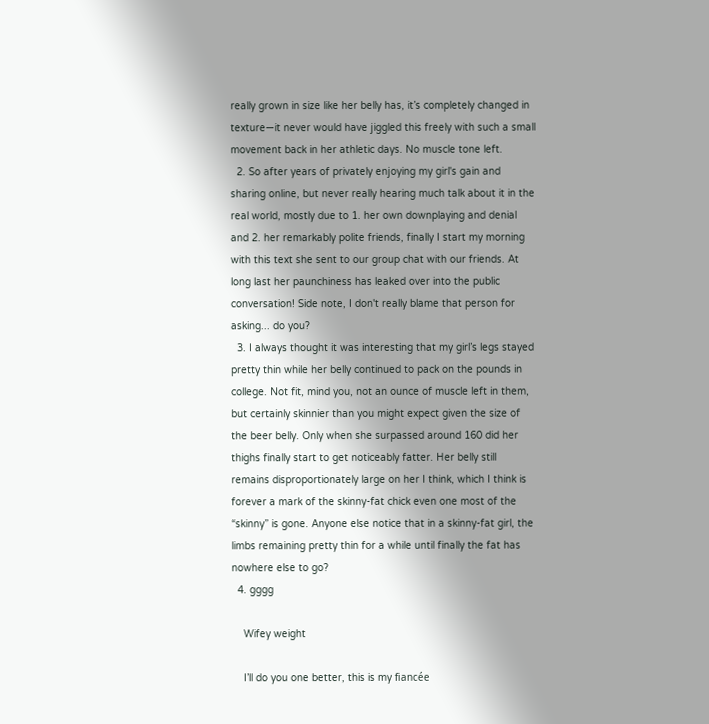really grown in size like her belly has, it’s completely changed in texture—it never would have jiggled this freely with such a small movement back in her athletic days. No muscle tone left.
  2. So after years of privately enjoying my girl's gain and sharing online, but never really hearing much talk about it in the real world, mostly due to 1. her own downplaying and denial and 2. her remarkably polite friends, finally I start my morning with this text she sent to our group chat with our friends. At long last her paunchiness has leaked over into the public conversation! Side note, I don't really blame that person for asking... do you?
  3. I always thought it was interesting that my girl’s legs stayed pretty thin while her belly continued to pack on the pounds in college. Not fit, mind you, not an ounce of muscle left in them, but certainly skinnier than you might expect given the size of the beer belly. Only when she surpassed around 160 did her thighs finally start to get noticeably fatter. Her belly still remains disproportionately large on her I think, which I think is forever a mark of the skinny-fat chick even one most of the “skinny” is gone. Anyone else notice that in a skinny-fat girl, the limbs remaining pretty thin for a while until finally the fat has nowhere else to go?
  4. gggg

    Wifey weight

    I’ll do you one better, this is my fiancée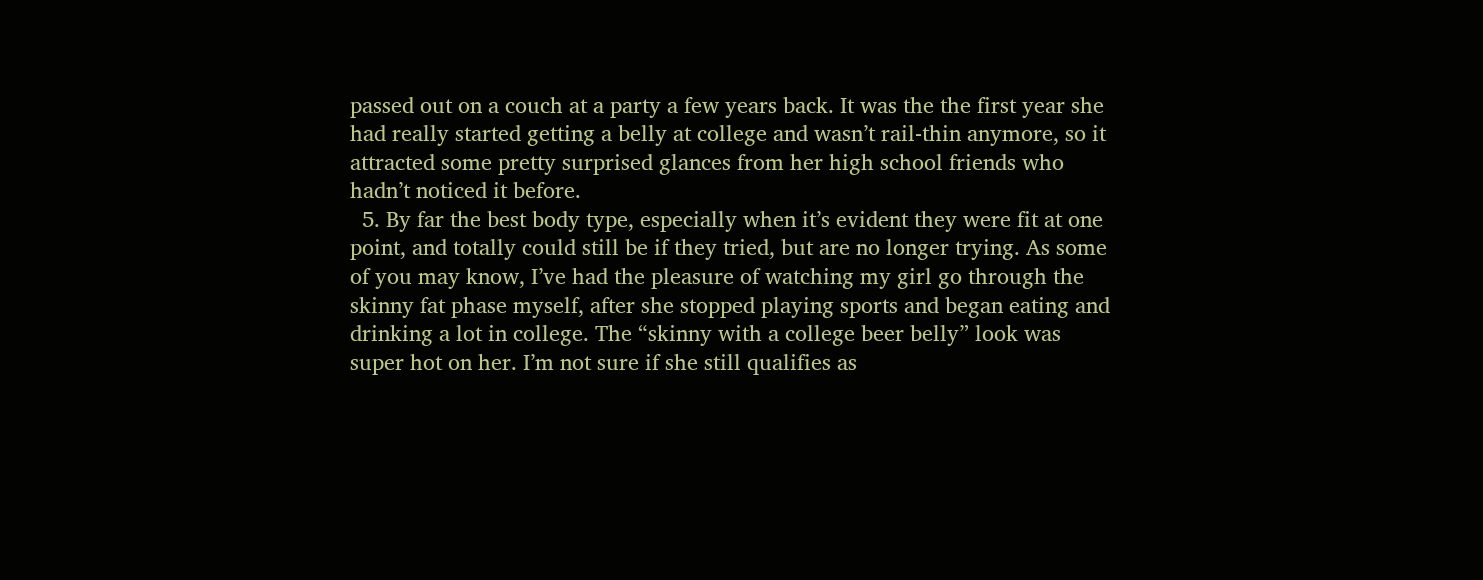passed out on a couch at a party a few years back. It was the the first year she had really started getting a belly at college and wasn’t rail-thin anymore, so it attracted some pretty surprised glances from her high school friends who hadn’t noticed it before.
  5. By far the best body type, especially when it’s evident they were fit at one point, and totally could still be if they tried, but are no longer trying. As some of you may know, I’ve had the pleasure of watching my girl go through the skinny fat phase myself, after she stopped playing sports and began eating and drinking a lot in college. The “skinny with a college beer belly” look was super hot on her. I’m not sure if she still qualifies as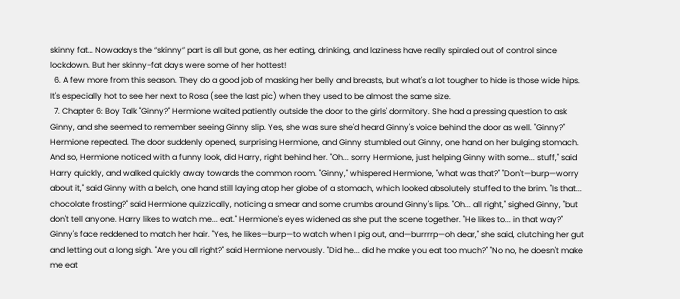skinny fat… Nowadays the “skinny” part is all but gone, as her eating, drinking, and laziness have really spiraled out of control since lockdown. But her skinny-fat days were some of her hottest!
  6. A few more from this season. They do a good job of masking her belly and breasts, but what's a lot tougher to hide is those wide hips. It's especially hot to see her next to Rosa (see the last pic) when they used to be almost the same size.
  7. Chapter 6: Boy Talk "Ginny?" Hermione waited patiently outside the door to the girls' dormitory. She had a pressing question to ask Ginny, and she seemed to remember seeing Ginny slip. Yes, she was sure she'd heard Ginny's voice behind the door as well. "Ginny?" Hermione repeated. The door suddenly opened, surprising Hermione, and Ginny stumbled out Ginny, one hand on her bulging stomach. And so, Hermione noticed with a funny look, did Harry, right behind her. "Oh... sorry Hermione, just helping Ginny with some... stuff," said Harry quickly, and walked quickly away towards the common room. "Ginny," whispered Hermione, "what was that?" "Don't—burp—worry about it," said Ginny with a belch, one hand still laying atop her globe of a stomach, which looked absolutely stuffed to the brim. "Is that... chocolate frosting?" said Hermione quizzically, noticing a smear and some crumbs around Ginny's lips. "Oh... all right," sighed Ginny, "but don't tell anyone. Harry likes to watch me... eat." Hermione's eyes widened as she put the scene together. "He likes to... in that way?" Ginny's face reddened to match her hair. "Yes, he likes—burp—to watch when I pig out, and—burrrrp—oh dear," she said, clutching her gut and letting out a long sigh. "Are you all right?" said Hermione nervously. "Did he... did he make you eat too much?" "No no, he doesn't make me eat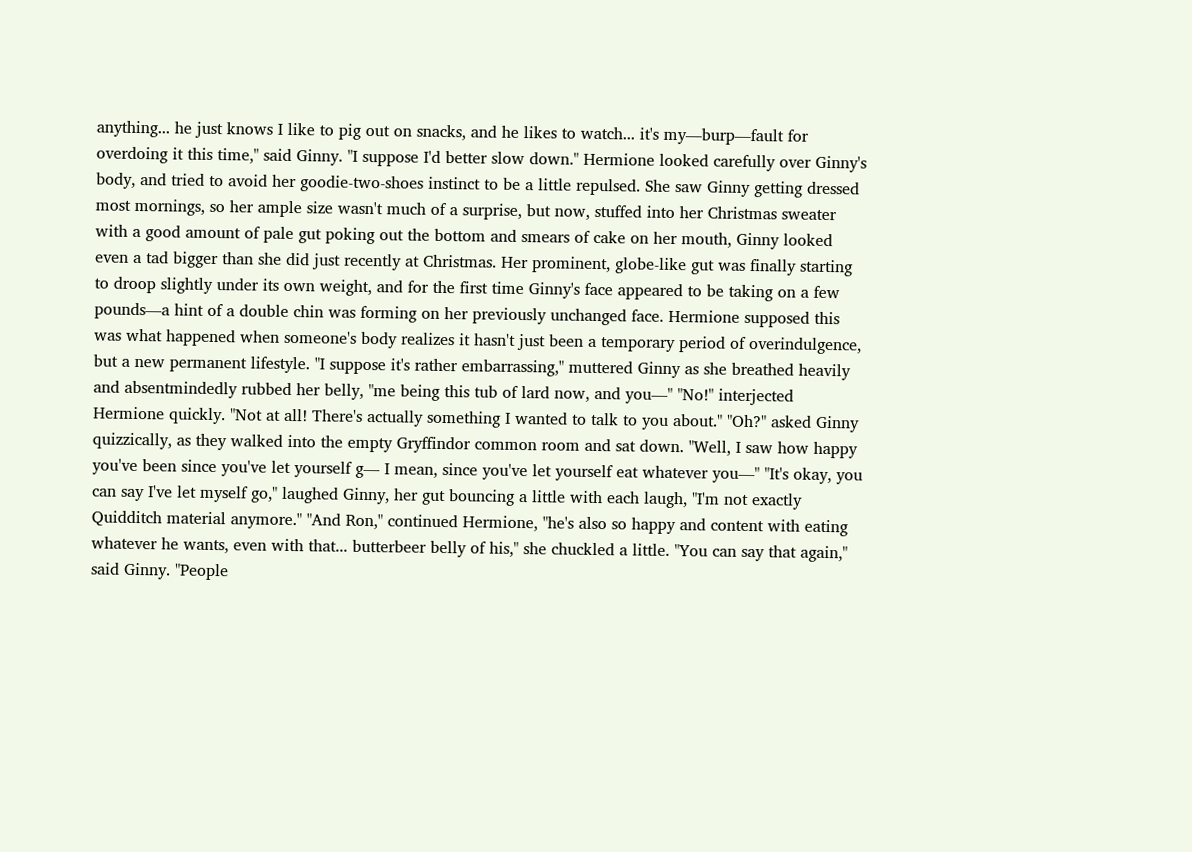anything... he just knows I like to pig out on snacks, and he likes to watch... it's my—burp—fault for overdoing it this time," said Ginny. "I suppose I'd better slow down." Hermione looked carefully over Ginny's body, and tried to avoid her goodie-two-shoes instinct to be a little repulsed. She saw Ginny getting dressed most mornings, so her ample size wasn't much of a surprise, but now, stuffed into her Christmas sweater with a good amount of pale gut poking out the bottom and smears of cake on her mouth, Ginny looked even a tad bigger than she did just recently at Christmas. Her prominent, globe-like gut was finally starting to droop slightly under its own weight, and for the first time Ginny's face appeared to be taking on a few pounds—a hint of a double chin was forming on her previously unchanged face. Hermione supposed this was what happened when someone's body realizes it hasn't just been a temporary period of overindulgence, but a new permanent lifestyle. "I suppose it's rather embarrassing," muttered Ginny as she breathed heavily and absentmindedly rubbed her belly, "me being this tub of lard now, and you—" "No!" interjected Hermione quickly. "Not at all! There's actually something I wanted to talk to you about." "Oh?" asked Ginny quizzically, as they walked into the empty Gryffindor common room and sat down. "Well, I saw how happy you've been since you've let yourself g— I mean, since you've let yourself eat whatever you—" "It's okay, you can say I've let myself go," laughed Ginny, her gut bouncing a little with each laugh, "I'm not exactly Quidditch material anymore." "And Ron," continued Hermione, "he's also so happy and content with eating whatever he wants, even with that... butterbeer belly of his," she chuckled a little. "You can say that again," said Ginny. "People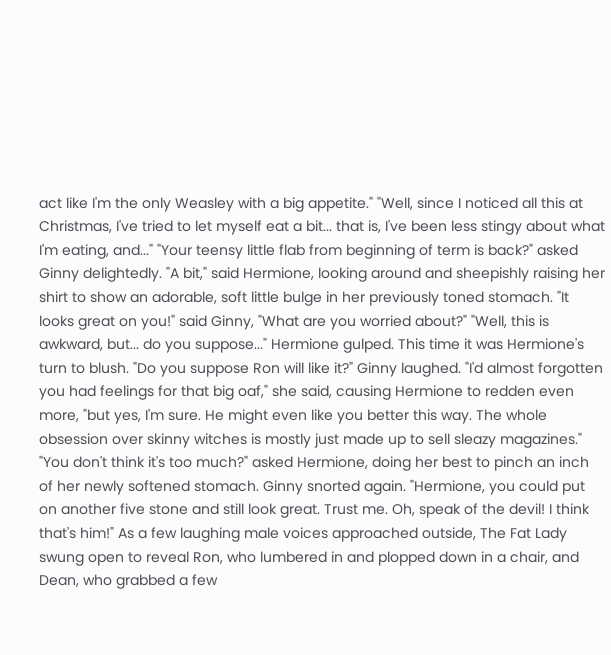act like I'm the only Weasley with a big appetite." "Well, since I noticed all this at Christmas, I've tried to let myself eat a bit... that is, I've been less stingy about what I'm eating, and..." "Your teensy little flab from beginning of term is back?" asked Ginny delightedly. "A bit," said Hermione, looking around and sheepishly raising her shirt to show an adorable, soft little bulge in her previously toned stomach. "It looks great on you!" said Ginny, "What are you worried about?" "Well, this is awkward, but... do you suppose..." Hermione gulped. This time it was Hermione's turn to blush. "Do you suppose Ron will like it?" Ginny laughed. "I'd almost forgotten you had feelings for that big oaf," she said, causing Hermione to redden even more, "but yes, I'm sure. He might even like you better this way. The whole obsession over skinny witches is mostly just made up to sell sleazy magazines." "You don't think it's too much?" asked Hermione, doing her best to pinch an inch of her newly softened stomach. Ginny snorted again. "Hermione, you could put on another five stone and still look great. Trust me. Oh, speak of the devil! I think that's him!" As a few laughing male voices approached outside, The Fat Lady swung open to reveal Ron, who lumbered in and plopped down in a chair, and Dean, who grabbed a few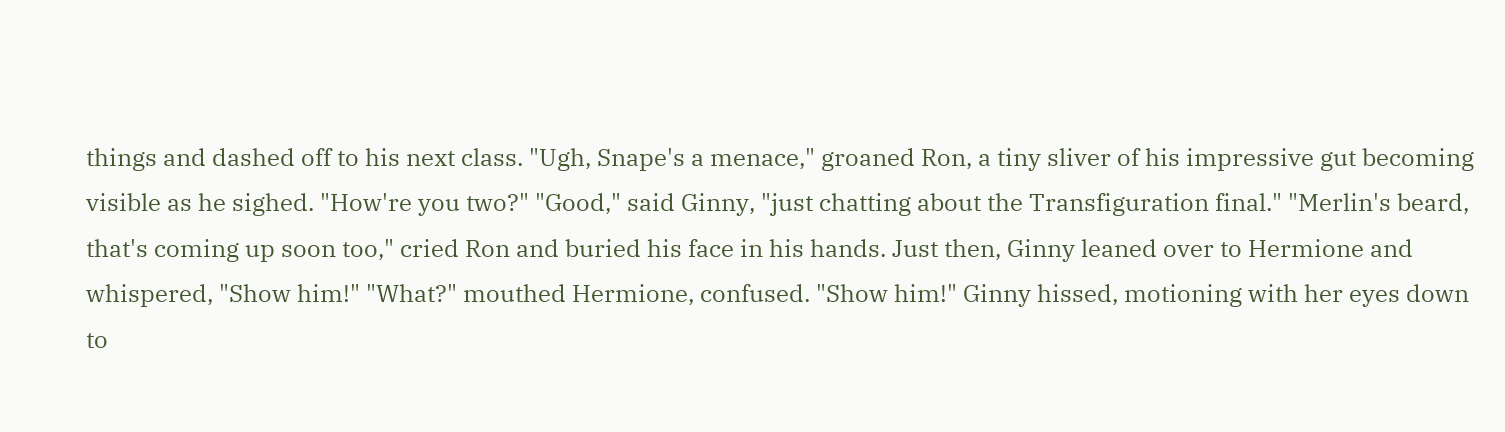things and dashed off to his next class. "Ugh, Snape's a menace," groaned Ron, a tiny sliver of his impressive gut becoming visible as he sighed. "How're you two?" "Good," said Ginny, "just chatting about the Transfiguration final." "Merlin's beard, that's coming up soon too," cried Ron and buried his face in his hands. Just then, Ginny leaned over to Hermione and whispered, "Show him!" "What?" mouthed Hermione, confused. "Show him!" Ginny hissed, motioning with her eyes down to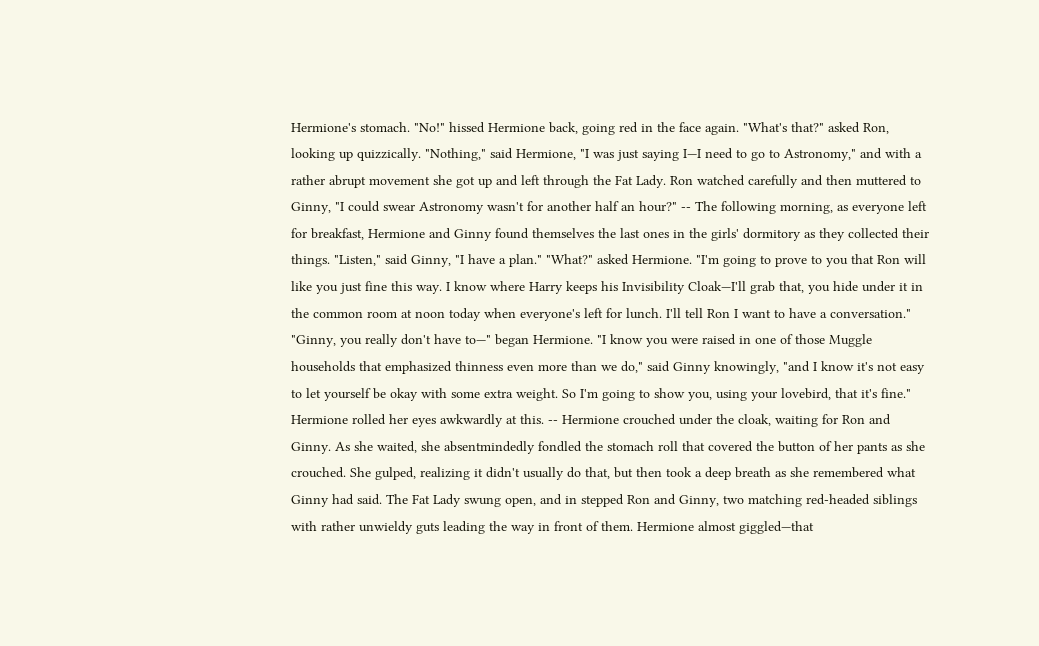Hermione's stomach. "No!" hissed Hermione back, going red in the face again. "What's that?" asked Ron, looking up quizzically. "Nothing," said Hermione, "I was just saying I—I need to go to Astronomy," and with a rather abrupt movement she got up and left through the Fat Lady. Ron watched carefully and then muttered to Ginny, "I could swear Astronomy wasn't for another half an hour?" -- The following morning, as everyone left for breakfast, Hermione and Ginny found themselves the last ones in the girls' dormitory as they collected their things. "Listen," said Ginny, "I have a plan." "What?" asked Hermione. "I'm going to prove to you that Ron will like you just fine this way. I know where Harry keeps his Invisibility Cloak—I'll grab that, you hide under it in the common room at noon today when everyone's left for lunch. I'll tell Ron I want to have a conversation." "Ginny, you really don't have to—" began Hermione. "I know you were raised in one of those Muggle households that emphasized thinness even more than we do," said Ginny knowingly, "and I know it's not easy to let yourself be okay with some extra weight. So I'm going to show you, using your lovebird, that it's fine." Hermione rolled her eyes awkwardly at this. -- Hermione crouched under the cloak, waiting for Ron and Ginny. As she waited, she absentmindedly fondled the stomach roll that covered the button of her pants as she crouched. She gulped, realizing it didn't usually do that, but then took a deep breath as she remembered what Ginny had said. The Fat Lady swung open, and in stepped Ron and Ginny, two matching red-headed siblings with rather unwieldy guts leading the way in front of them. Hermione almost giggled—that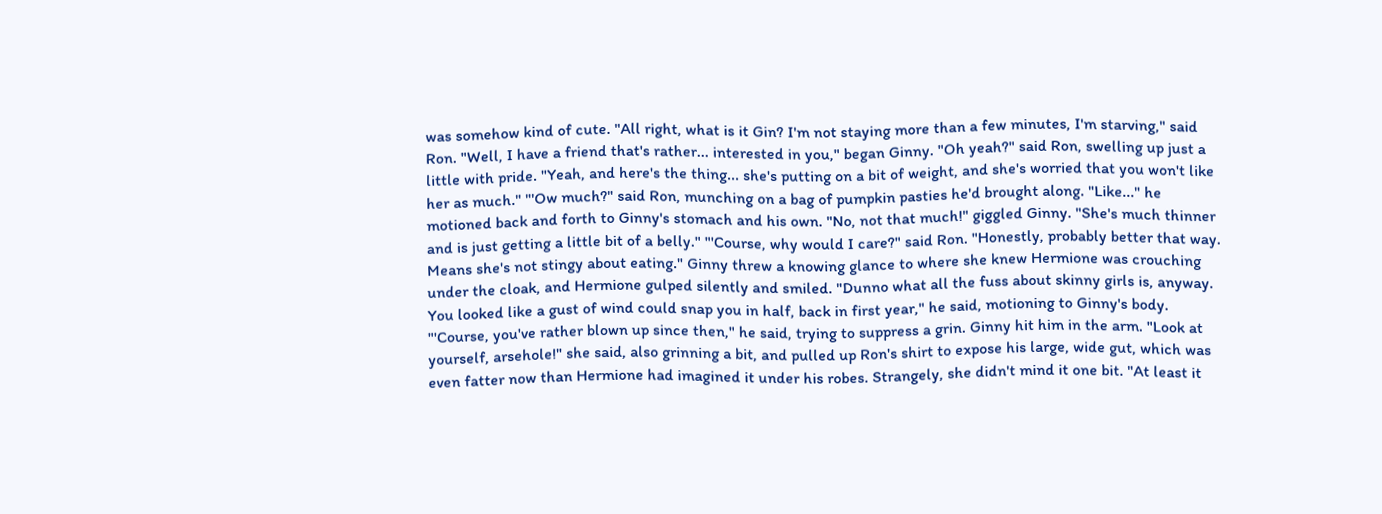was somehow kind of cute. "All right, what is it Gin? I'm not staying more than a few minutes, I'm starving," said Ron. "Well, I have a friend that's rather... interested in you," began Ginny. "Oh yeah?" said Ron, swelling up just a little with pride. "Yeah, and here's the thing... she's putting on a bit of weight, and she's worried that you won't like her as much." "'Ow much?" said Ron, munching on a bag of pumpkin pasties he'd brought along. "Like..." he motioned back and forth to Ginny's stomach and his own. "No, not that much!" giggled Ginny. "She's much thinner and is just getting a little bit of a belly." "'Course, why would I care?" said Ron. "Honestly, probably better that way. Means she's not stingy about eating." Ginny threw a knowing glance to where she knew Hermione was crouching under the cloak, and Hermione gulped silently and smiled. "Dunno what all the fuss about skinny girls is, anyway. You looked like a gust of wind could snap you in half, back in first year," he said, motioning to Ginny's body. "'Course, you've rather blown up since then," he said, trying to suppress a grin. Ginny hit him in the arm. "Look at yourself, arsehole!" she said, also grinning a bit, and pulled up Ron's shirt to expose his large, wide gut, which was even fatter now than Hermione had imagined it under his robes. Strangely, she didn't mind it one bit. "At least it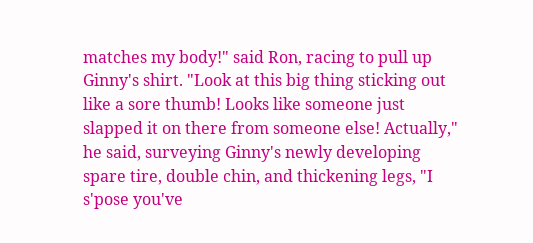matches my body!" said Ron, racing to pull up Ginny's shirt. "Look at this big thing sticking out like a sore thumb! Looks like someone just slapped it on there from someone else! Actually," he said, surveying Ginny's newly developing spare tire, double chin, and thickening legs, "I s'pose you've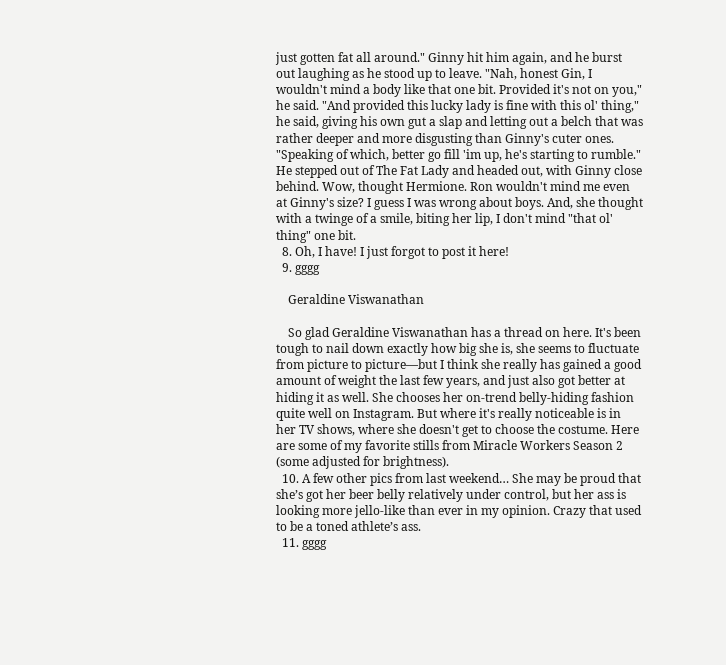just gotten fat all around." Ginny hit him again, and he burst out laughing as he stood up to leave. "Nah, honest Gin, I wouldn't mind a body like that one bit. Provided it's not on you," he said. "And provided this lucky lady is fine with this ol' thing," he said, giving his own gut a slap and letting out a belch that was rather deeper and more disgusting than Ginny's cuter ones. "Speaking of which, better go fill 'im up, he's starting to rumble." He stepped out of The Fat Lady and headed out, with Ginny close behind. Wow, thought Hermione. Ron wouldn't mind me even at Ginny's size? I guess I was wrong about boys. And, she thought with a twinge of a smile, biting her lip, I don't mind "that ol' thing" one bit.
  8. Oh, I have! I just forgot to post it here!
  9. gggg

    Geraldine Viswanathan

    So glad Geraldine Viswanathan has a thread on here. It's been tough to nail down exactly how big she is, she seems to fluctuate from picture to picture—but I think she really has gained a good amount of weight the last few years, and just also got better at hiding it as well. She chooses her on-trend belly-hiding fashion quite well on Instagram. But where it's really noticeable is in her TV shows, where she doesn't get to choose the costume. Here are some of my favorite stills from Miracle Workers Season 2 (some adjusted for brightness).
  10. A few other pics from last weekend… She may be proud that she’s got her beer belly relatively under control, but her ass is looking more jello-like than ever in my opinion. Crazy that used to be a toned athlete’s ass.
  11. gggg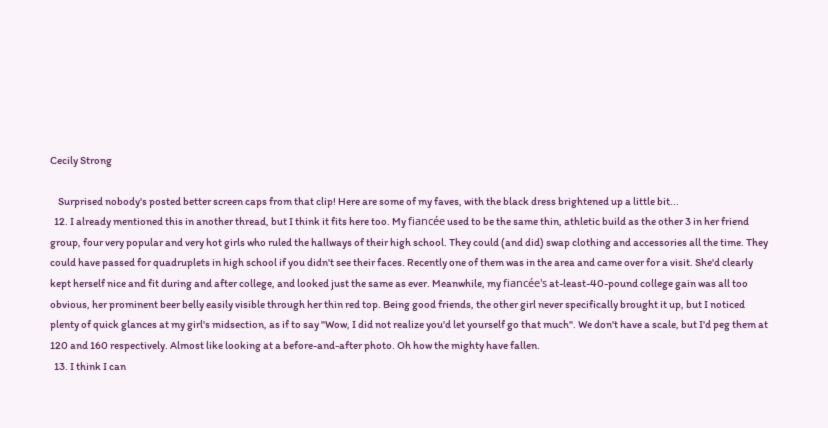Cecily Strong

    Surprised nobody's posted better screen caps from that clip! Here are some of my faves, with the black dress brightened up a little bit...
  12. I already mentioned this in another thread, but I think it fits here too. My fiancée used to be the same thin, athletic build as the other 3 in her friend group, four very popular and very hot girls who ruled the hallways of their high school. They could (and did) swap clothing and accessories all the time. They could have passed for quadruplets in high school if you didn't see their faces. Recently one of them was in the area and came over for a visit. She'd clearly kept herself nice and fit during and after college, and looked just the same as ever. Meanwhile, my fiancée's at-least-40-pound college gain was all too obvious, her prominent beer belly easily visible through her thin red top. Being good friends, the other girl never specifically brought it up, but I noticed plenty of quick glances at my girl's midsection, as if to say "Wow, I did not realize you'd let yourself go that much". We don't have a scale, but I'd peg them at 120 and 160 respectively. Almost like looking at a before-and-after photo. Oh how the mighty have fallen.
  13. I think I can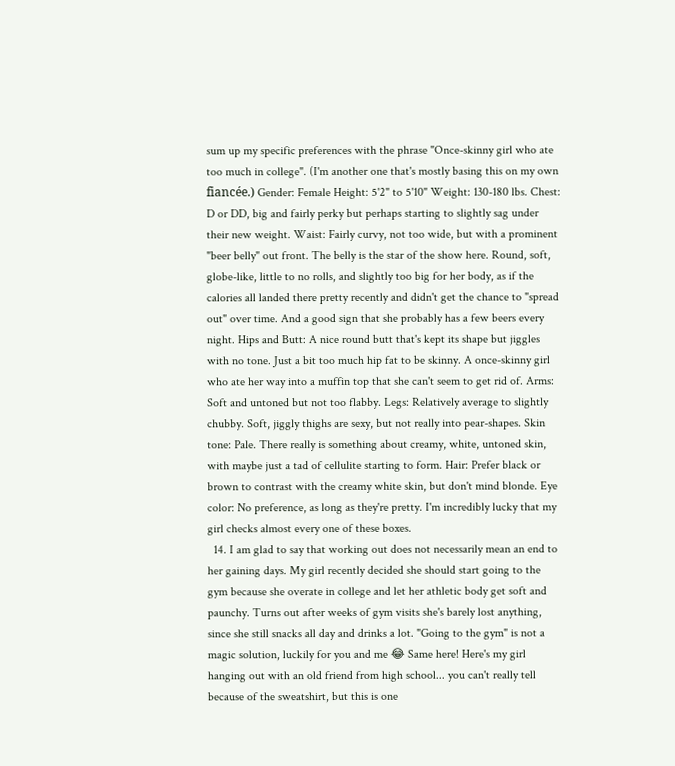sum up my specific preferences with the phrase "Once-skinny girl who ate too much in college". (I'm another one that's mostly basing this on my own fiancée.) Gender: Female Height: 5'2" to 5'10" Weight: 130-180 lbs. Chest: D or DD, big and fairly perky but perhaps starting to slightly sag under their new weight. Waist: Fairly curvy, not too wide, but with a prominent "beer belly" out front. The belly is the star of the show here. Round, soft, globe-like, little to no rolls, and slightly too big for her body, as if the calories all landed there pretty recently and didn't get the chance to "spread out" over time. And a good sign that she probably has a few beers every night. Hips and Butt: A nice round butt that's kept its shape but jiggles with no tone. Just a bit too much hip fat to be skinny. A once-skinny girl who ate her way into a muffin top that she can't seem to get rid of. Arms: Soft and untoned but not too flabby. Legs: Relatively average to slightly chubby. Soft, jiggly thighs are sexy, but not really into pear-shapes. Skin tone: Pale. There really is something about creamy, white, untoned skin, with maybe just a tad of cellulite starting to form. Hair: Prefer black or brown to contrast with the creamy white skin, but don't mind blonde. Eye color: No preference, as long as they're pretty. I'm incredibly lucky that my girl checks almost every one of these boxes.
  14. I am glad to say that working out does not necessarily mean an end to her gaining days. My girl recently decided she should start going to the gym because she overate in college and let her athletic body get soft and paunchy. Turns out after weeks of gym visits she's barely lost anything, since she still snacks all day and drinks a lot. "Going to the gym" is not a magic solution, luckily for you and me 😂 Same here! Here's my girl hanging out with an old friend from high school... you can't really tell because of the sweatshirt, but this is one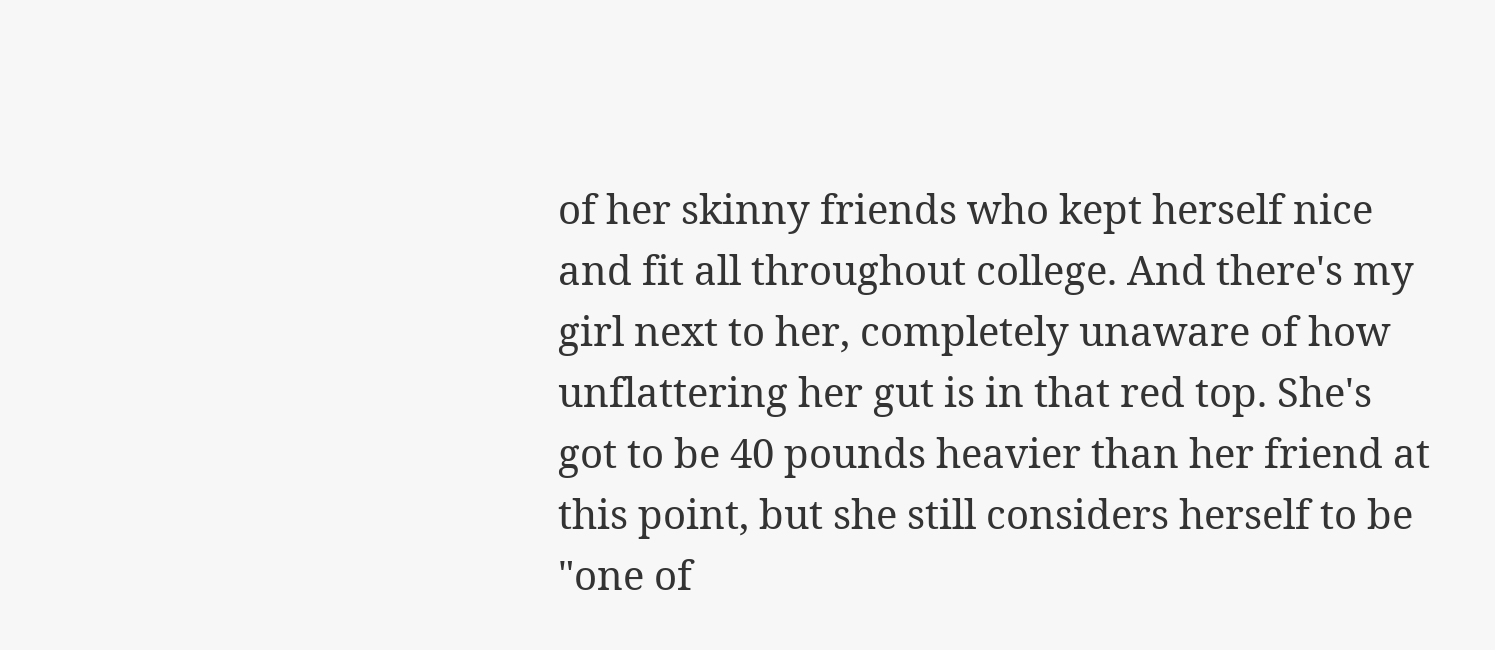of her skinny friends who kept herself nice and fit all throughout college. And there's my girl next to her, completely unaware of how unflattering her gut is in that red top. She's got to be 40 pounds heavier than her friend at this point, but she still considers herself to be "one of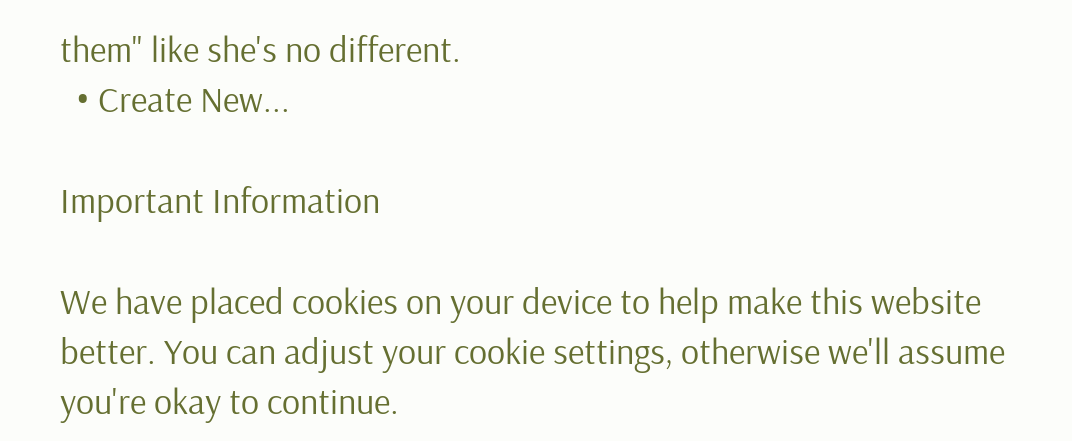them" like she's no different.
  • Create New...

Important Information

We have placed cookies on your device to help make this website better. You can adjust your cookie settings, otherwise we'll assume you're okay to continue.